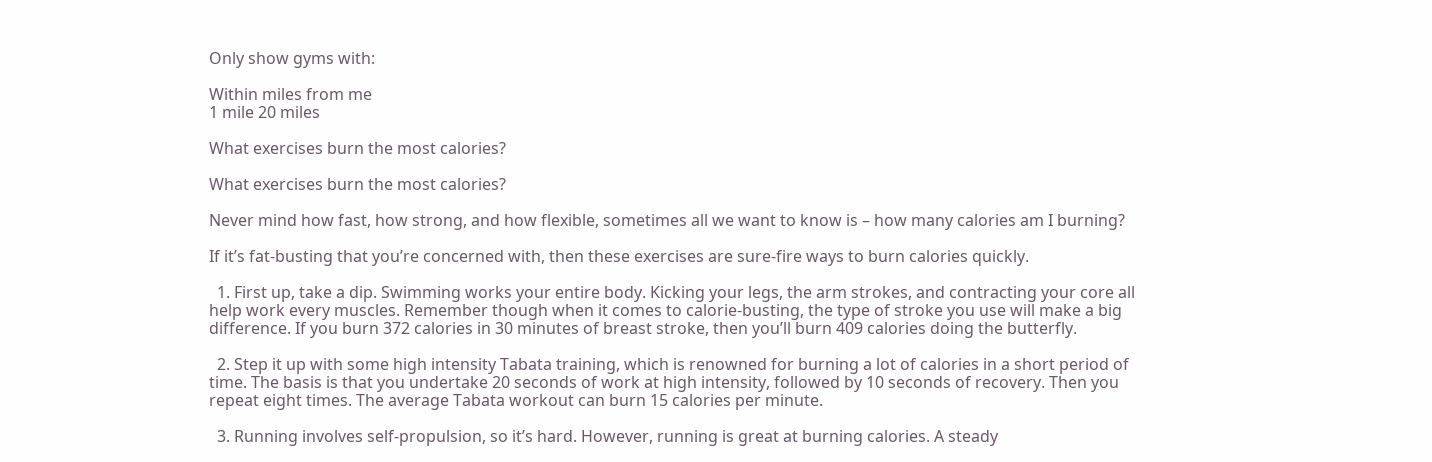Only show gyms with:

Within miles from me
1 mile 20 miles

What exercises burn the most calories?

What exercises burn the most calories?

Never mind how fast, how strong, and how flexible, sometimes all we want to know is – how many calories am I burning?

If it’s fat-busting that you’re concerned with, then these exercises are sure-fire ways to burn calories quickly.

  1. First up, take a dip. Swimming works your entire body. Kicking your legs, the arm strokes, and contracting your core all help work every muscles. Remember though when it comes to calorie-busting, the type of stroke you use will make a big difference. If you burn 372 calories in 30 minutes of breast stroke, then you’ll burn 409 calories doing the butterfly.

  2. Step it up with some high intensity Tabata training, which is renowned for burning a lot of calories in a short period of time. The basis is that you undertake 20 seconds of work at high intensity, followed by 10 seconds of recovery. Then you repeat eight times. The average Tabata workout can burn 15 calories per minute.

  3. Running involves self-propulsion, so it’s hard. However, running is great at burning calories. A steady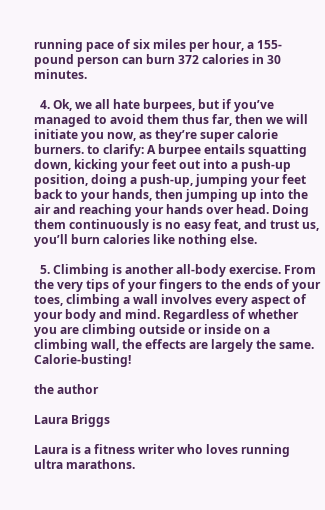running pace of six miles per hour, a 155-pound person can burn 372 calories in 30 minutes.

  4. Ok, we all hate burpees, but if you’ve managed to avoid them thus far, then we will initiate you now, as they’re super calorie burners. to clarify: A burpee entails squatting down, kicking your feet out into a push-up position, doing a push-up, jumping your feet back to your hands, then jumping up into the air and reaching your hands over head. Doing them continuously is no easy feat, and trust us, you’ll burn calories like nothing else.

  5. Climbing is another all-body exercise. From the very tips of your fingers to the ends of your toes, climbing a wall involves every aspect of your body and mind. Regardless of whether you are climbing outside or inside on a climbing wall, the effects are largely the same. Calorie-busting!

the author

Laura Briggs

Laura is a fitness writer who loves running ultra marathons.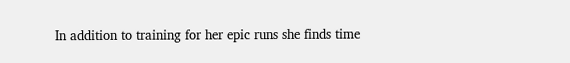In addition to training for her epic runs she finds time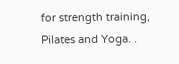for strength training, Pilates and Yoga. .